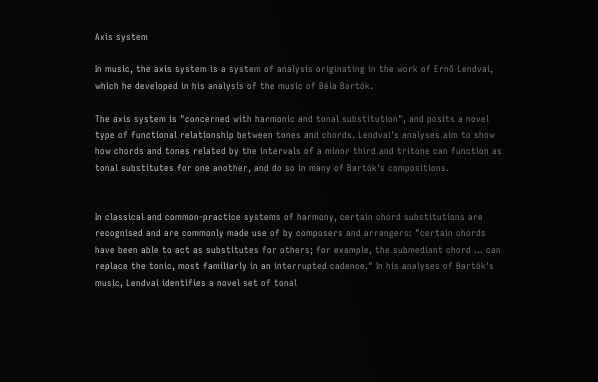Axis system

In music, the axis system is a system of analysis originating in the work of Ernő Lendvai, which he developed in his analysis of the music of Béla Bartók.

The axis system is "concerned with harmonic and tonal substitution", and posits a novel type of functional relationship between tones and chords. Lendvai's analyses aim to show how chords and tones related by the intervals of a minor third and tritone can function as tonal substitutes for one another, and do so in many of Bartók's compositions.


In classical and common-practice systems of harmony, certain chord substitutions are recognised and are commonly made use of by composers and arrangers: "certain chords have been able to act as substitutes for others; for example, the submediant chord ... can replace the tonic, most familiarly in an interrupted cadence." In his analyses of Bartók's music, Lendvai identifies a novel set of tonal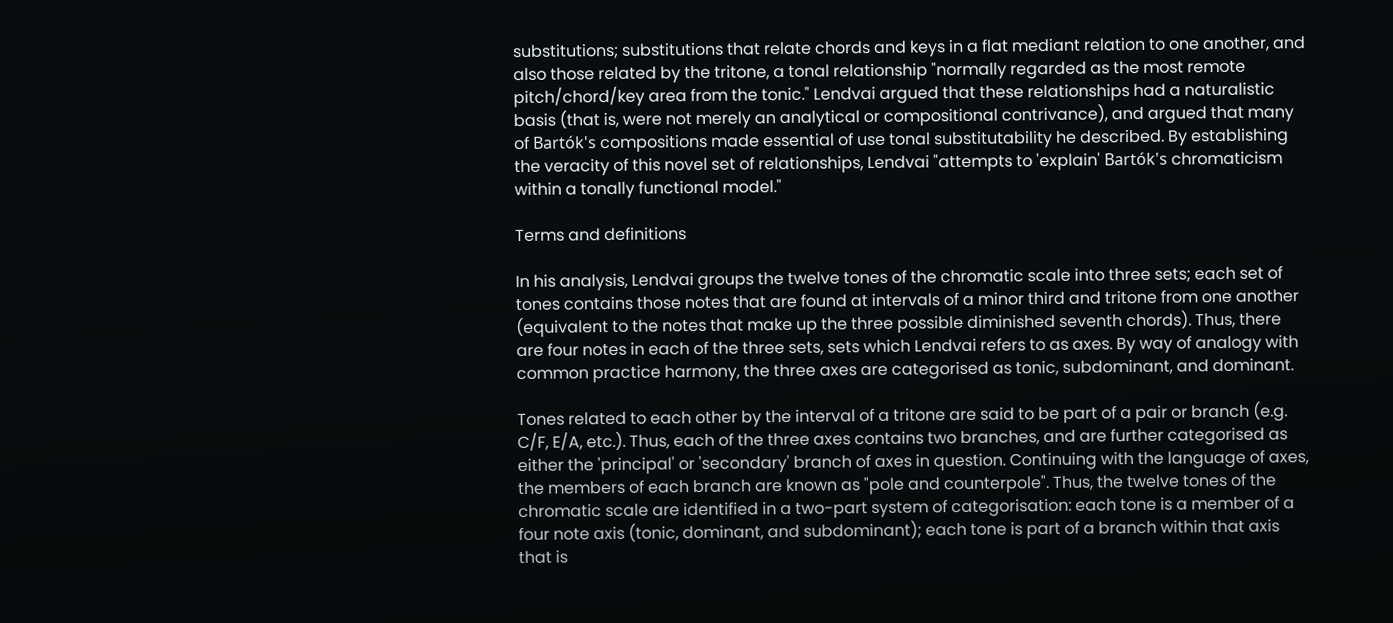substitutions; substitutions that relate chords and keys in a flat mediant relation to one another, and also those related by the tritone, a tonal relationship "normally regarded as the most remote pitch/chord/key area from the tonic." Lendvai argued that these relationships had a naturalistic basis (that is, were not merely an analytical or compositional contrivance), and argued that many of Bartók's compositions made essential of use tonal substitutability he described. By establishing the veracity of this novel set of relationships, Lendvai "attempts to 'explain' Bartók's chromaticism within a tonally functional model."

Terms and definitions

In his analysis, Lendvai groups the twelve tones of the chromatic scale into three sets; each set of tones contains those notes that are found at intervals of a minor third and tritone from one another (equivalent to the notes that make up the three possible diminished seventh chords). Thus, there are four notes in each of the three sets, sets which Lendvai refers to as axes. By way of analogy with common practice harmony, the three axes are categorised as tonic, subdominant, and dominant.

Tones related to each other by the interval of a tritone are said to be part of a pair or branch (e.g. C/F, E/A, etc.). Thus, each of the three axes contains two branches, and are further categorised as either the 'principal' or 'secondary' branch of axes in question. Continuing with the language of axes, the members of each branch are known as "pole and counterpole". Thus, the twelve tones of the chromatic scale are identified in a two-part system of categorisation: each tone is a member of a four note axis (tonic, dominant, and subdominant); each tone is part of a branch within that axis that is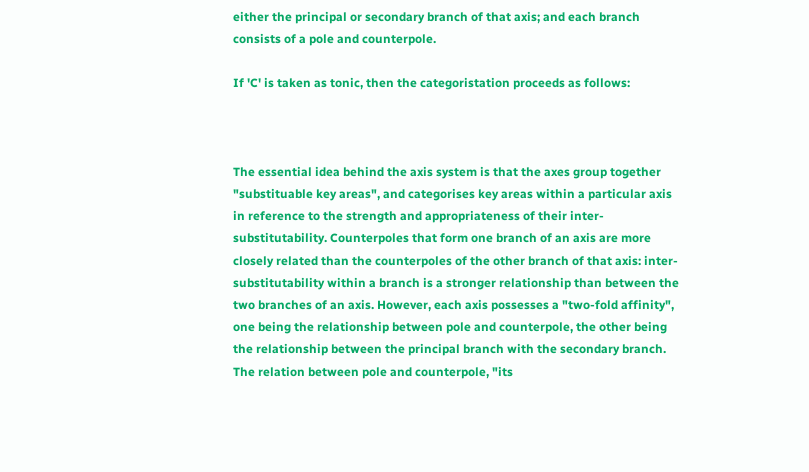either the principal or secondary branch of that axis; and each branch consists of a pole and counterpole.

If 'C' is taken as tonic, then the categoristation proceeds as follows:



The essential idea behind the axis system is that the axes group together "substituable key areas", and categorises key areas within a particular axis in reference to the strength and appropriateness of their inter-substitutability. Counterpoles that form one branch of an axis are more closely related than the counterpoles of the other branch of that axis: inter-substitutability within a branch is a stronger relationship than between the two branches of an axis. However, each axis possesses a "two-fold affinity", one being the relationship between pole and counterpole, the other being the relationship between the principal branch with the secondary branch. The relation between pole and counterpole, "its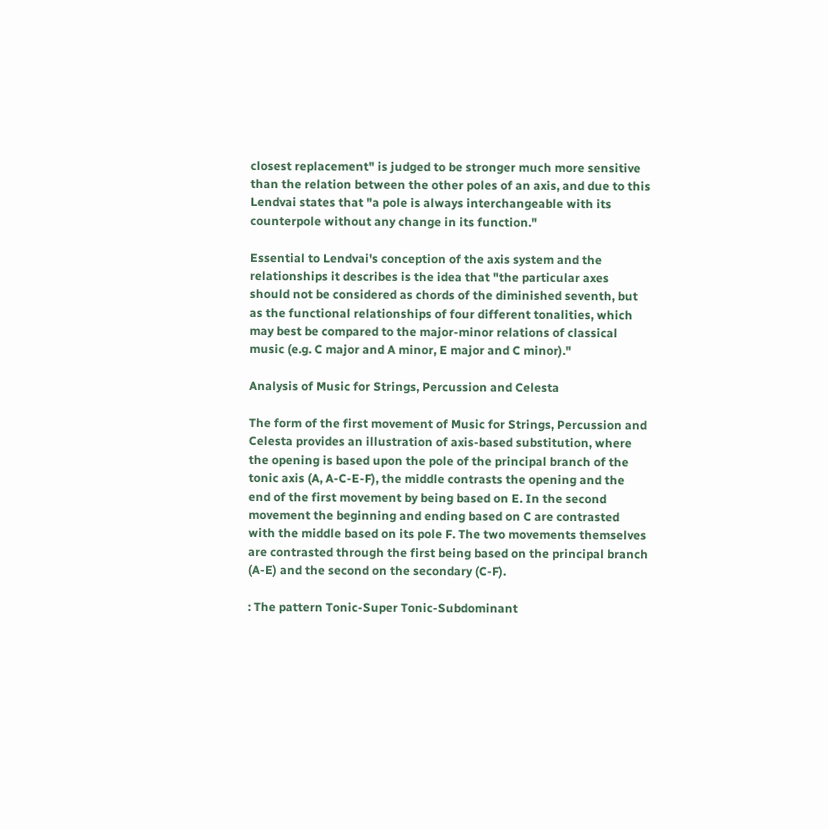closest replacement" is judged to be stronger much more sensitive than the relation between the other poles of an axis, and due to this Lendvai states that "a pole is always interchangeable with its counterpole without any change in its function."

Essential to Lendvai's conception of the axis system and the relationships it describes is the idea that "the particular axes should not be considered as chords of the diminished seventh, but as the functional relationships of four different tonalities, which may best be compared to the major-minor relations of classical music (e.g. C major and A minor, E major and C minor)."

Analysis of Music for Strings, Percussion and Celesta

The form of the first movement of Music for Strings, Percussion and Celesta provides an illustration of axis-based substitution, where the opening is based upon the pole of the principal branch of the tonic axis (A, A-C-E-F), the middle contrasts the opening and the end of the first movement by being based on E. In the second movement the beginning and ending based on C are contrasted with the middle based on its pole F. The two movements themselves are contrasted through the first being based on the principal branch (A-E) and the second on the secondary (C-F).

: The pattern Tonic-Super Tonic-Subdominant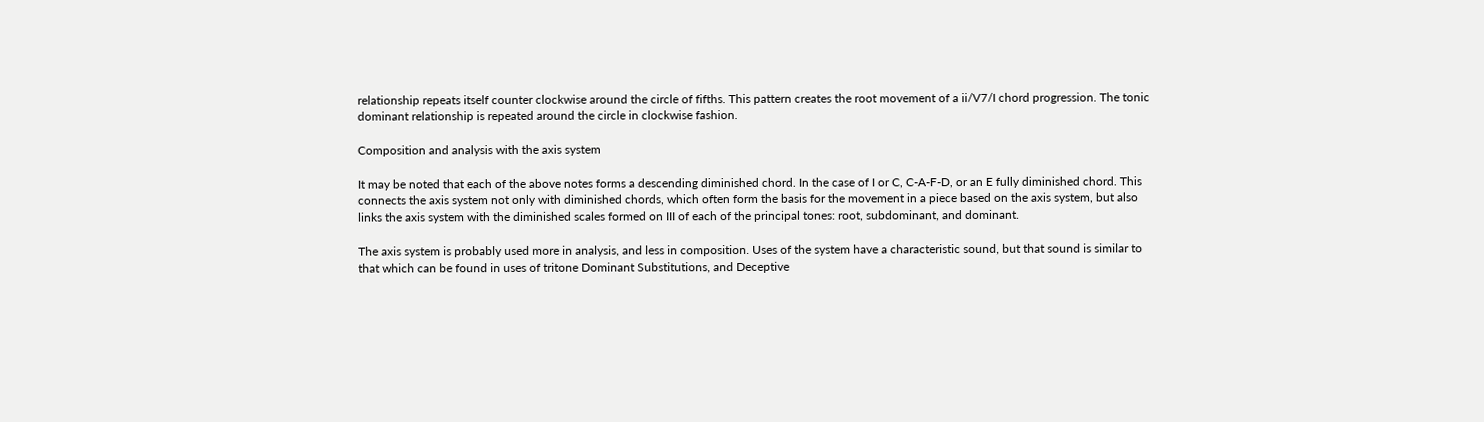relationship repeats itself counter clockwise around the circle of fifths. This pattern creates the root movement of a ii/V7/I chord progression. The tonic dominant relationship is repeated around the circle in clockwise fashion.

Composition and analysis with the axis system

It may be noted that each of the above notes forms a descending diminished chord. In the case of I or C, C-A-F-D, or an E fully diminished chord. This connects the axis system not only with diminished chords, which often form the basis for the movement in a piece based on the axis system, but also links the axis system with the diminished scales formed on III of each of the principal tones: root, subdominant, and dominant.

The axis system is probably used more in analysis, and less in composition. Uses of the system have a characteristic sound, but that sound is similar to that which can be found in uses of tritone Dominant Substitutions, and Deceptive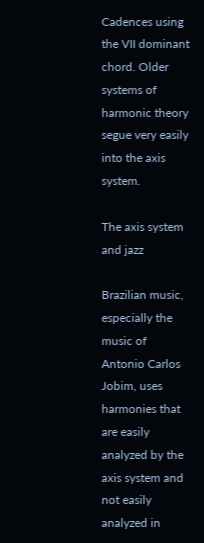Cadences using the VII dominant chord. Older systems of harmonic theory segue very easily into the axis system.

The axis system and jazz

Brazilian music, especially the music of Antonio Carlos Jobim, uses harmonies that are easily analyzed by the axis system and not easily analyzed in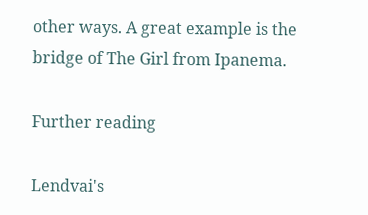other ways. A great example is the bridge of The Girl from Ipanema.

Further reading

Lendvai's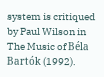system is critiqued by Paul Wilson in The Music of Béla Bartók (1992).